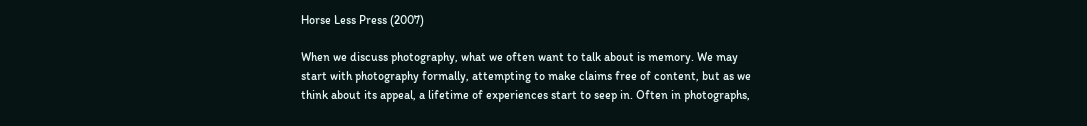Horse Less Press (2007)

When we discuss photography, what we often want to talk about is memory. We may start with photography formally, attempting to make claims free of content, but as we think about its appeal, a lifetime of experiences start to seep in. Often in photographs,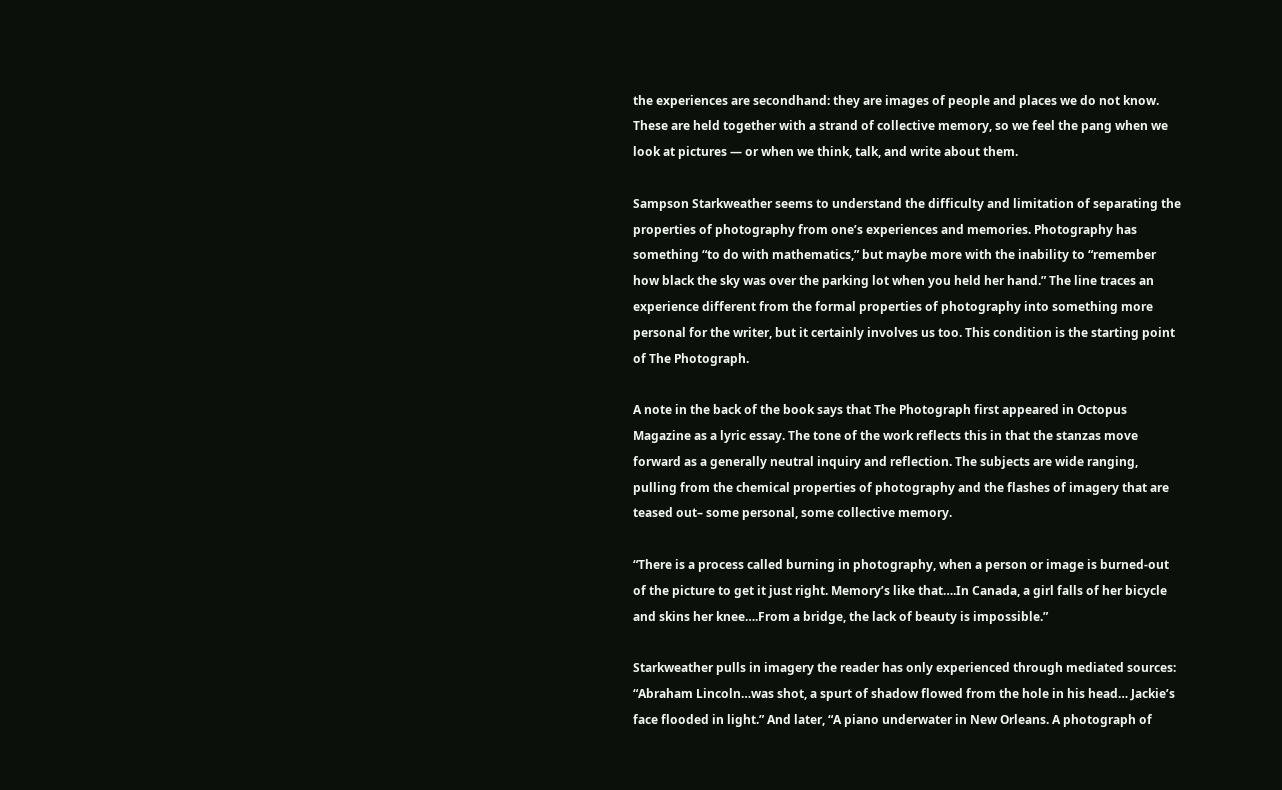the experiences are secondhand: they are images of people and places we do not know. These are held together with a strand of collective memory, so we feel the pang when we look at pictures — or when we think, talk, and write about them.

Sampson Starkweather seems to understand the difficulty and limitation of separating the properties of photography from one’s experiences and memories. Photography has something “to do with mathematics,” but maybe more with the inability to “remember how black the sky was over the parking lot when you held her hand.” The line traces an experience different from the formal properties of photography into something more personal for the writer, but it certainly involves us too. This condition is the starting point of The Photograph.

A note in the back of the book says that The Photograph first appeared in Octopus Magazine as a lyric essay. The tone of the work reflects this in that the stanzas move forward as a generally neutral inquiry and reflection. The subjects are wide ranging, pulling from the chemical properties of photography and the flashes of imagery that are teased out– some personal, some collective memory.

“There is a process called burning in photography, when a person or image is burned-out of the picture to get it just right. Memory’s like that….In Canada, a girl falls of her bicycle and skins her knee….From a bridge, the lack of beauty is impossible.”

Starkweather pulls in imagery the reader has only experienced through mediated sources: “Abraham Lincoln…was shot, a spurt of shadow flowed from the hole in his head… Jackie’s face flooded in light.” And later, “A piano underwater in New Orleans. A photograph of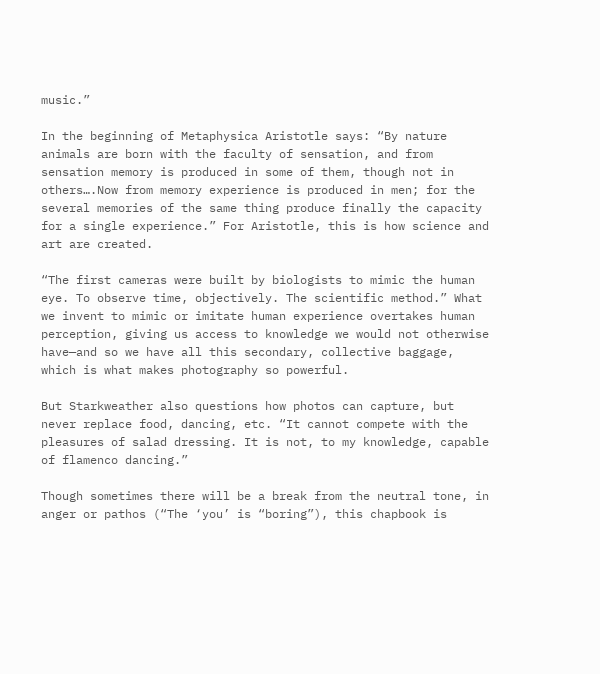music.”

In the beginning of Metaphysica Aristotle says: “By nature animals are born with the faculty of sensation, and from sensation memory is produced in some of them, though not in others….Now from memory experience is produced in men; for the several memories of the same thing produce finally the capacity for a single experience.” For Aristotle, this is how science and art are created.

“The first cameras were built by biologists to mimic the human eye. To observe time, objectively. The scientific method.” What we invent to mimic or imitate human experience overtakes human perception, giving us access to knowledge we would not otherwise have—and so we have all this secondary, collective baggage, which is what makes photography so powerful.

But Starkweather also questions how photos can capture, but never replace food, dancing, etc. “It cannot compete with the pleasures of salad dressing. It is not, to my knowledge, capable of flamenco dancing.”

Though sometimes there will be a break from the neutral tone, in anger or pathos (“The ‘you’ is “boring”), this chapbook is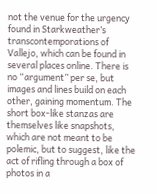not the venue for the urgency found in Starkweather’s transcontemporations of Vallejo, which can be found in several places online. There is no “argument” per se, but images and lines build on each other, gaining momentum. The short box-like stanzas are themselves like snapshots, which are not meant to be polemic, but to suggest, like the act of rifling through a box of photos in a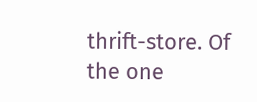thrift-store. Of the one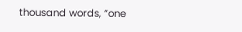thousand words, “one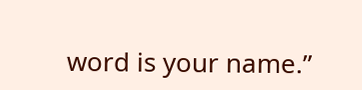word is your name.”